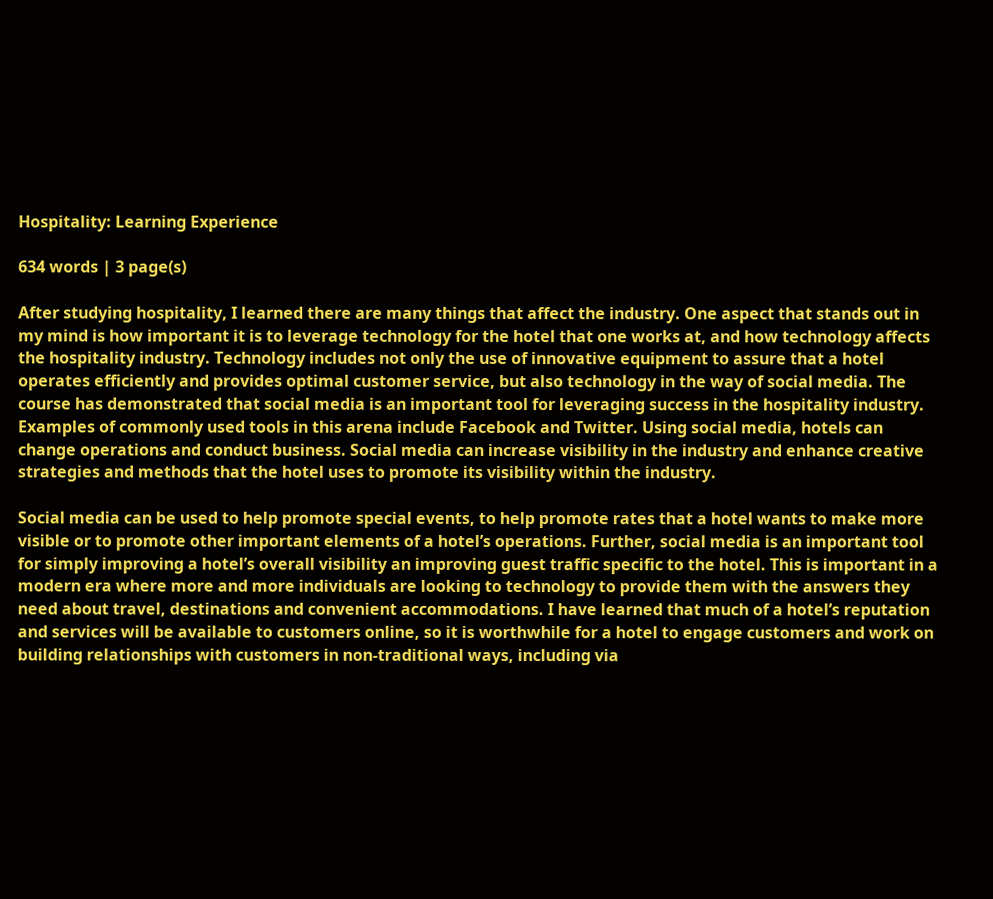Hospitality: Learning Experience

634 words | 3 page(s)

After studying hospitality, I learned there are many things that affect the industry. One aspect that stands out in my mind is how important it is to leverage technology for the hotel that one works at, and how technology affects the hospitality industry. Technology includes not only the use of innovative equipment to assure that a hotel operates efficiently and provides optimal customer service, but also technology in the way of social media. The course has demonstrated that social media is an important tool for leveraging success in the hospitality industry. Examples of commonly used tools in this arena include Facebook and Twitter. Using social media, hotels can change operations and conduct business. Social media can increase visibility in the industry and enhance creative strategies and methods that the hotel uses to promote its visibility within the industry.

Social media can be used to help promote special events, to help promote rates that a hotel wants to make more visible or to promote other important elements of a hotel’s operations. Further, social media is an important tool for simply improving a hotel’s overall visibility an improving guest traffic specific to the hotel. This is important in a modern era where more and more individuals are looking to technology to provide them with the answers they need about travel, destinations and convenient accommodations. I have learned that much of a hotel’s reputation and services will be available to customers online, so it is worthwhile for a hotel to engage customers and work on building relationships with customers in non-traditional ways, including via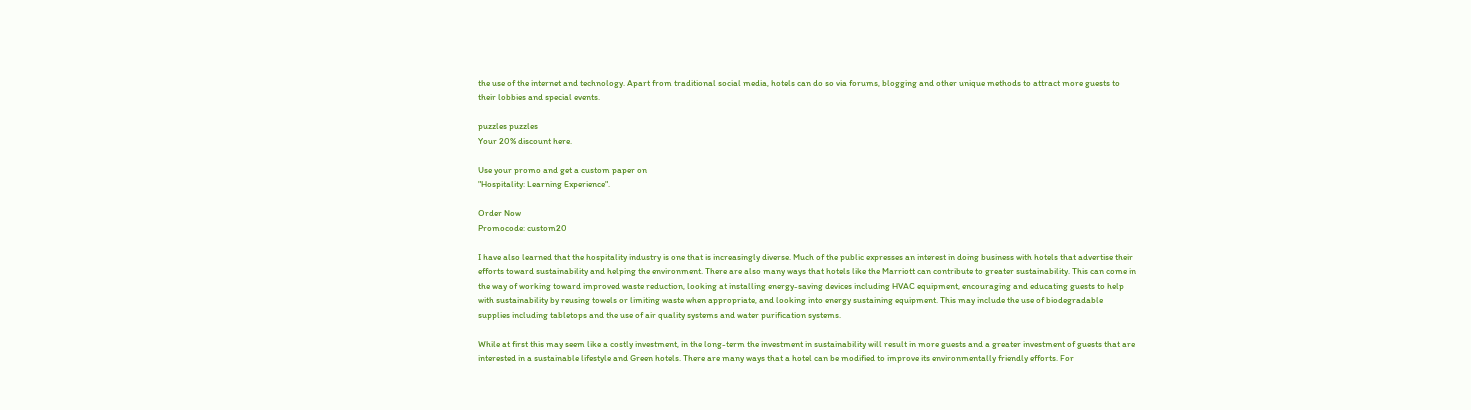the use of the internet and technology. Apart from traditional social media, hotels can do so via forums, blogging and other unique methods to attract more guests to their lobbies and special events.

puzzles puzzles
Your 20% discount here.

Use your promo and get a custom paper on
"Hospitality: Learning Experience".

Order Now
Promocode: custom20

I have also learned that the hospitality industry is one that is increasingly diverse. Much of the public expresses an interest in doing business with hotels that advertise their efforts toward sustainability and helping the environment. There are also many ways that hotels like the Marriott can contribute to greater sustainability. This can come in the way of working toward improved waste reduction, looking at installing energy-saving devices including HVAC equipment, encouraging and educating guests to help with sustainability by reusing towels or limiting waste when appropriate, and looking into energy sustaining equipment. This may include the use of biodegradable supplies including tabletops and the use of air quality systems and water purification systems.

While at first this may seem like a costly investment, in the long-term the investment in sustainability will result in more guests and a greater investment of guests that are interested in a sustainable lifestyle and Green hotels. There are many ways that a hotel can be modified to improve its environmentally friendly efforts. For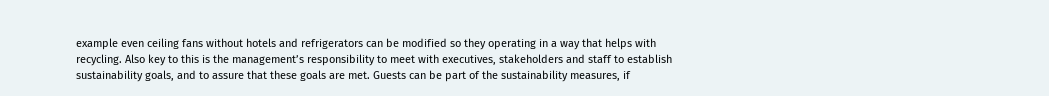example even ceiling fans without hotels and refrigerators can be modified so they operating in a way that helps with recycling. Also key to this is the management’s responsibility to meet with executives, stakeholders and staff to establish sustainability goals, and to assure that these goals are met. Guests can be part of the sustainability measures, if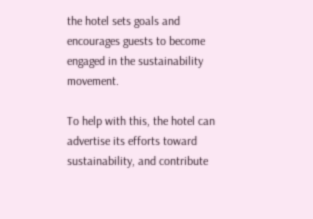the hotel sets goals and encourages guests to become engaged in the sustainability movement.

To help with this, the hotel can advertise its efforts toward sustainability, and contribute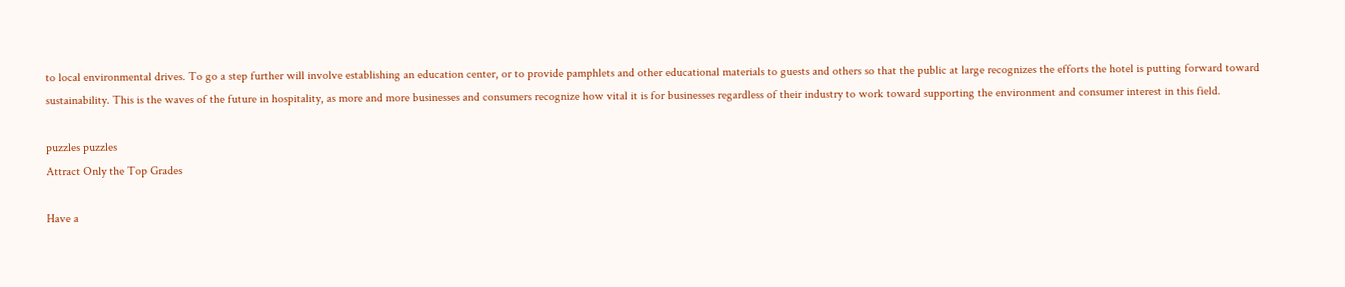to local environmental drives. To go a step further will involve establishing an education center, or to provide pamphlets and other educational materials to guests and others so that the public at large recognizes the efforts the hotel is putting forward toward sustainability. This is the waves of the future in hospitality, as more and more businesses and consumers recognize how vital it is for businesses regardless of their industry to work toward supporting the environment and consumer interest in this field.

puzzles puzzles
Attract Only the Top Grades

Have a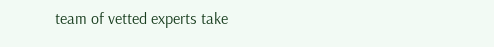team of vetted experts take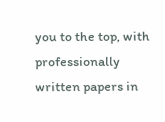you to the top, with professionally written papers in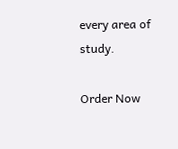every area of study.

Order Now